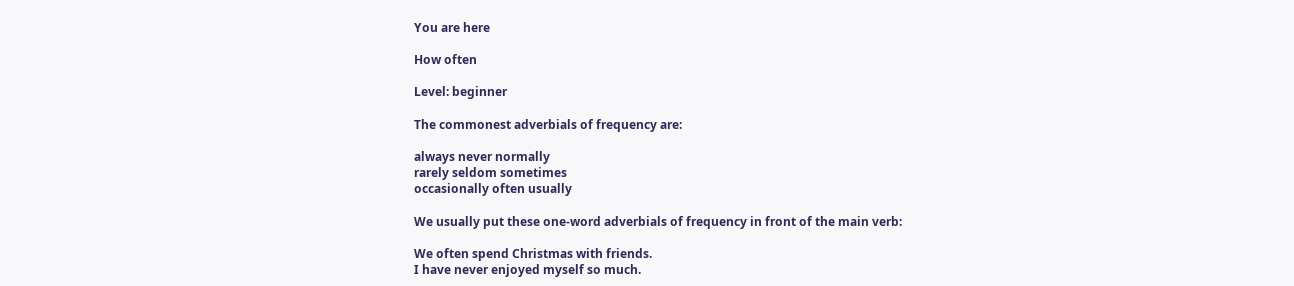You are here

How often

Level: beginner

The commonest adverbials of frequency are:

always never normally
rarely seldom sometimes
occasionally often usually

We usually put these one-word adverbials of frequency in front of the main verb:

We often spend Christmas with friends.
I have never enjoyed myself so much.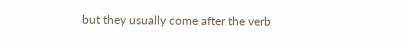but they usually come after the verb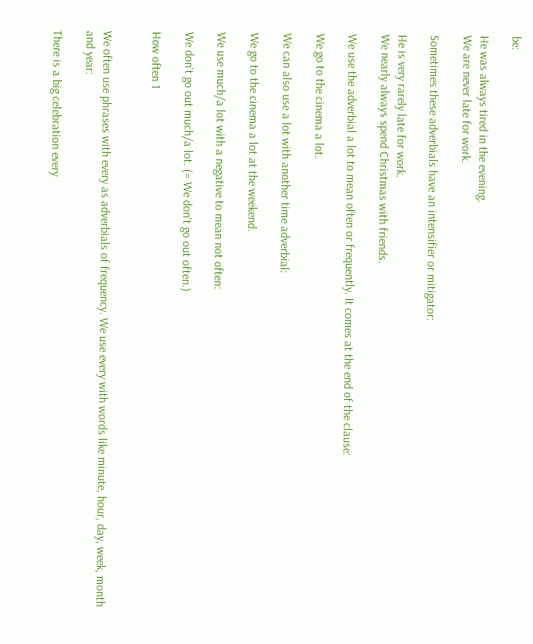be:

He was always tired in the evening.
We are never late for work.

Sometimes these adverbials have an intensifier or mitigator:

He is very rarely late for work.
We nearly always spend Christmas with friends.

We use the adverbial a lot to mean often or frequently. It comes at the end of the clause:

We go to the cinema a lot.

We can also use a lot with another time adverbial:

We go to the cinema a lot at the weekend.

We use much/a lot with a negative to mean not often:

We don't go out much/a lot. (= We don't go out often.)

How often 1


We often use phrases with every as adverbials of frequency. We use every with words like minute, hour, day, week, month and year:

There is a big celebration every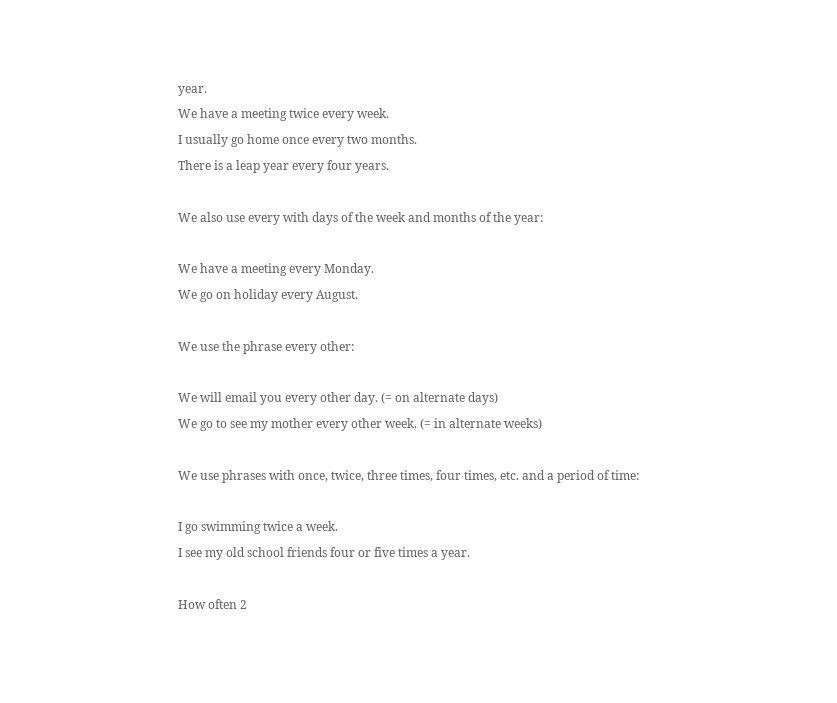year.
We have a meeting twice every week.
I usually go home once every two months.
There is a leap year every four years.

We also use every with days of the week and months of the year:

We have a meeting every Monday.
We go on holiday every August.

We use the phrase every other:

We will email you every other day. (= on alternate days)
We go to see my mother every other week. (= in alternate weeks)

We use phrases with once, twice, three times, four times, etc. and a period of time:

I go swimming twice a week.
I see my old school friends four or five times a year.

How often 2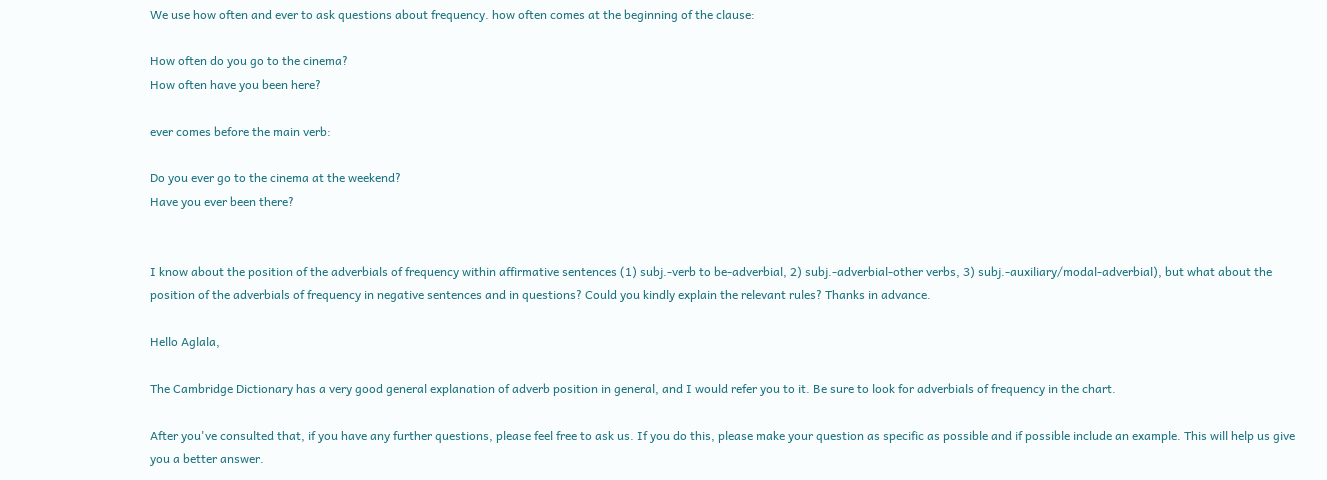We use how often and ever to ask questions about frequency. how often comes at the beginning of the clause:

How often do you go to the cinema?
How often have you been here?

ever comes before the main verb:

Do you ever go to the cinema at the weekend?
Have you ever been there?


I know about the position of the adverbials of frequency within affirmative sentences (1) subj.-verb to be-adverbial, 2) subj.-adverbial-other verbs, 3) subj.-auxiliary/modal-adverbial), but what about the position of the adverbials of frequency in negative sentences and in questions? Could you kindly explain the relevant rules? Thanks in advance.

Hello Aglala,

The Cambridge Dictionary has a very good general explanation of adverb position in general, and I would refer you to it. Be sure to look for adverbials of frequency in the chart.

After you've consulted that, if you have any further questions, please feel free to ask us. If you do this, please make your question as specific as possible and if possible include an example. This will help us give you a better answer.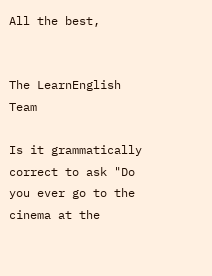All the best,


The LearnEnglish Team

Is it grammatically correct to ask "Do you ever go to the cinema at the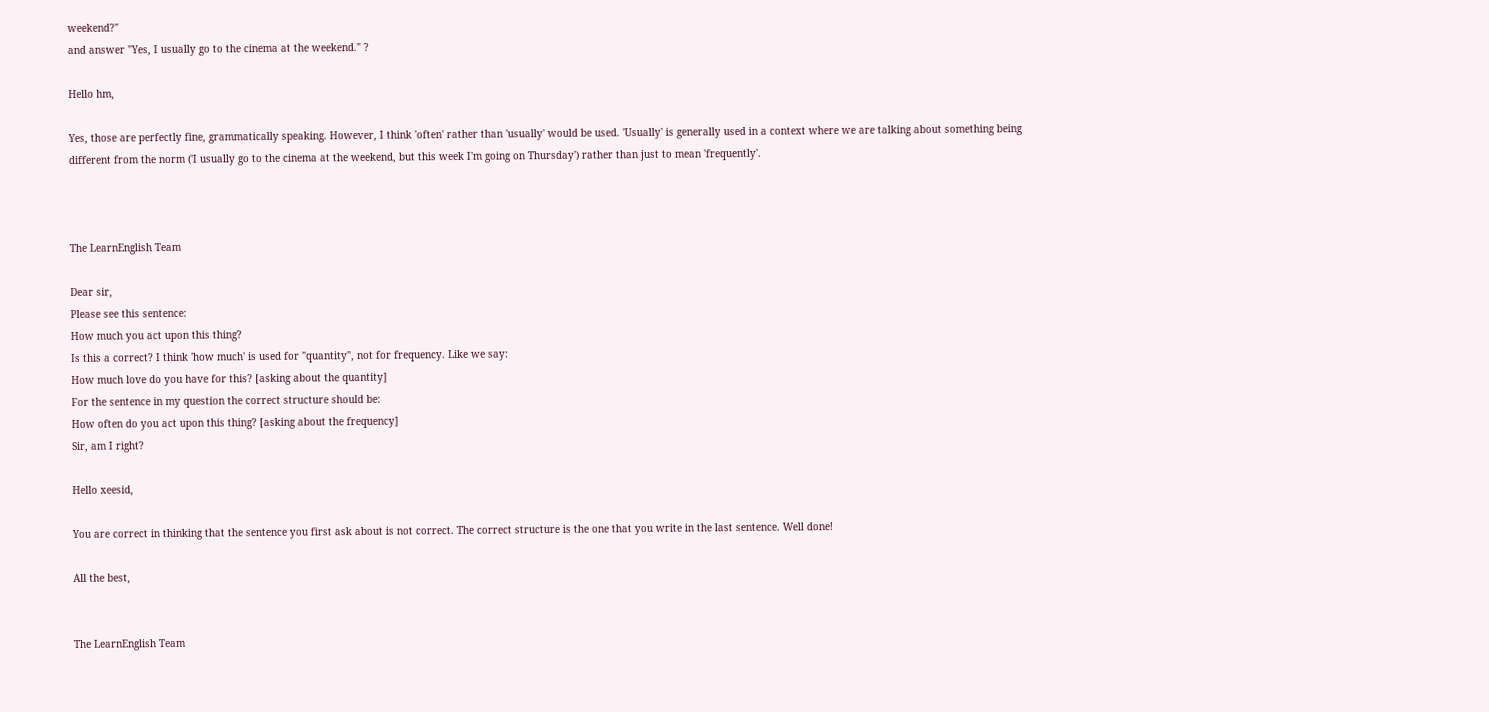weekend?"
and answer "Yes, I usually go to the cinema at the weekend." ?

Hello hm,

Yes, those are perfectly fine, grammatically speaking. However, I think 'often' rather than 'usually' would be used. 'Usually' is generally used in a context where we are talking about something being different from the norm ('I usually go to the cinema at the weekend, but this week I'm going on Thursday') rather than just to mean 'frequently'.



The LearnEnglish Team

Dear sir,
Please see this sentence:
How much you act upon this thing?
Is this a correct? I think 'how much' is used for "quantity", not for frequency. Like we say:
How much love do you have for this? [asking about the quantity]
For the sentence in my question the correct structure should be:
How often do you act upon this thing? [asking about the frequency]
Sir, am I right?

Hello xeesid,

You are correct in thinking that the sentence you first ask about is not correct. The correct structure is the one that you write in the last sentence. Well done!

All the best,


The LearnEnglish Team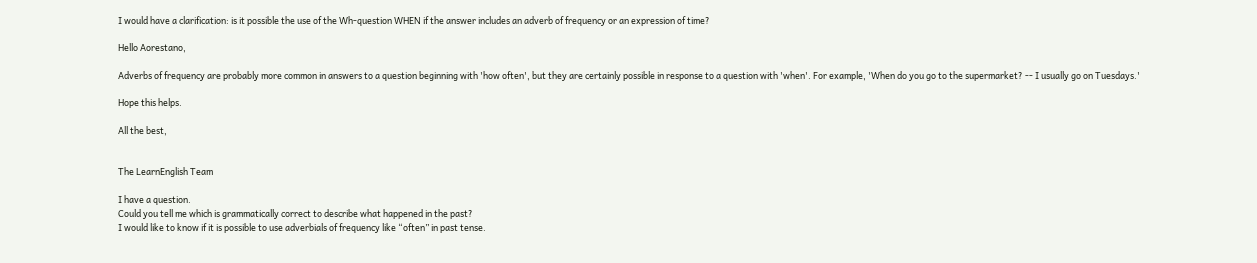I would have a clarification: is it possible the use of the Wh-question WHEN if the answer includes an adverb of frequency or an expression of time?

Hello Aorestano,

Adverbs of frequency are probably more common in answers to a question beginning with 'how often', but they are certainly possible in response to a question with 'when'. For example, 'When do you go to the supermarket? -- I usually go on Tuesdays.'

Hope this helps.

All the best,


The LearnEnglish Team

I have a question.
Could you tell me which is grammatically correct to describe what happened in the past?
I would like to know if it is possible to use adverbials of frequency like “often” in past tense.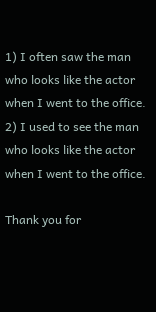1) I often saw the man who looks like the actor when I went to the office.
2) I used to see the man who looks like the actor when I went to the office.

Thank you for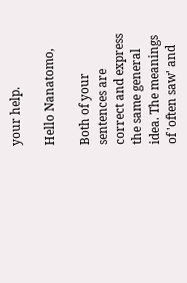your help.

Hello Nanatomo,

Both of your sentences are correct and express the same general idea. The meanings of 'often saw' and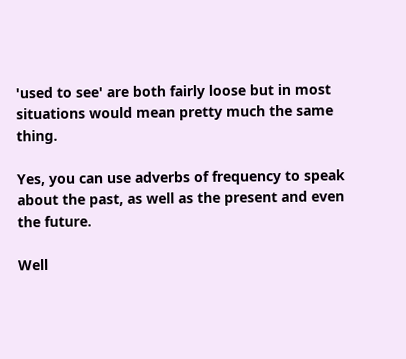'used to see' are both fairly loose but in most situations would mean pretty much the same thing.

Yes, you can use adverbs of frequency to speak about the past, as well as the present and even the future.

Well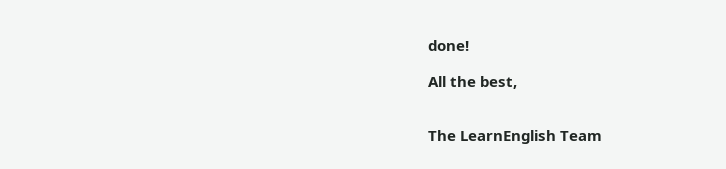done!

All the best,


The LearnEnglish Team